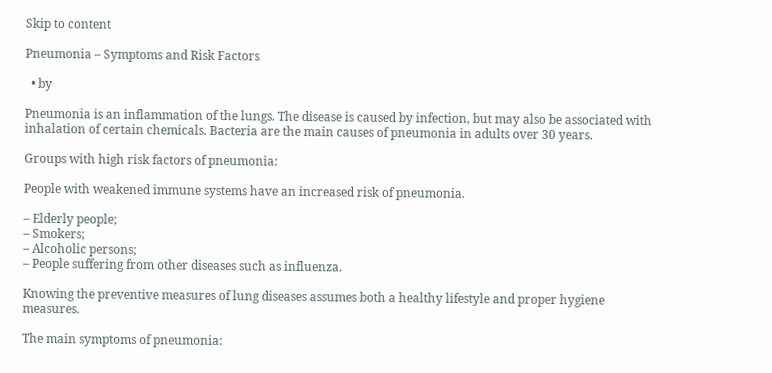Skip to content

Pneumonia – Symptoms and Risk Factors

  • by

Pneumonia is an inflammation of the lungs. The disease is caused by infection, but may also be associated with inhalation of certain chemicals. Bacteria are the main causes of pneumonia in adults over 30 years.

Groups with high risk factors of pneumonia:

People with weakened immune systems have an increased risk of pneumonia.

– Elderly people;
– Smokers;
– Alcoholic persons;
– People suffering from other diseases such as influenza.

Knowing the preventive measures of lung diseases assumes both a healthy lifestyle and proper hygiene measures.

The main symptoms of pneumonia: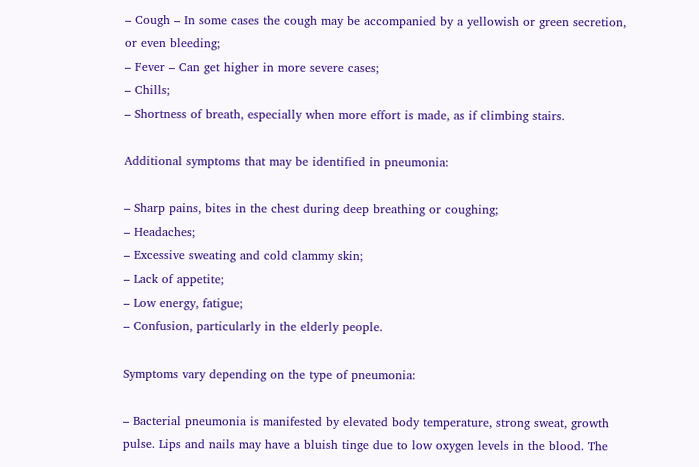– Cough – In some cases the cough may be accompanied by a yellowish or green secretion, or even bleeding;
– Fever – Can get higher in more severe cases;
– Chills;
– Shortness of breath, especially when more effort is made, as if climbing stairs.

Additional symptoms that may be identified in pneumonia:

– Sharp pains, bites in the chest during deep breathing or coughing;
– Headaches;
– Excessive sweating and cold clammy skin;
– Lack of appetite;
– Low energy, fatigue;
– Confusion, particularly in the elderly people.

Symptoms vary depending on the type of pneumonia:

– Bacterial pneumonia is manifested by elevated body temperature, strong sweat, growth pulse. Lips and nails may have a bluish tinge due to low oxygen levels in the blood. The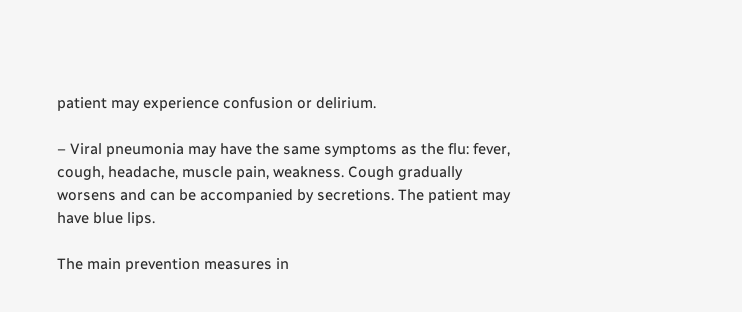patient may experience confusion or delirium.

– Viral pneumonia may have the same symptoms as the flu: fever, cough, headache, muscle pain, weakness. Cough gradually worsens and can be accompanied by secretions. The patient may have blue lips.

The main prevention measures in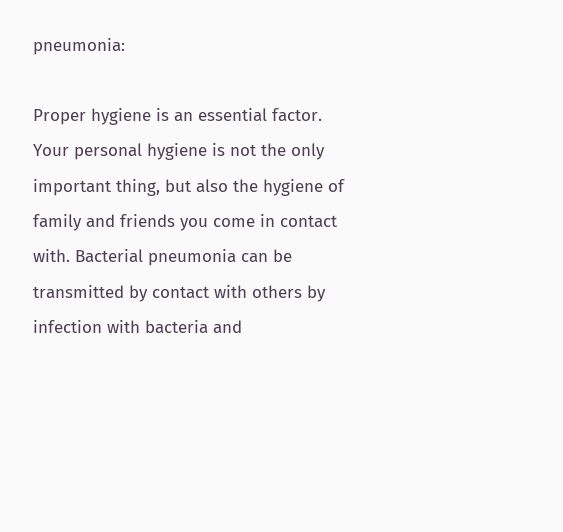pneumonia:

Proper hygiene is an essential factor. Your personal hygiene is not the only important thing, but also the hygiene of family and friends you come in contact with. Bacterial pneumonia can be transmitted by contact with others by infection with bacteria and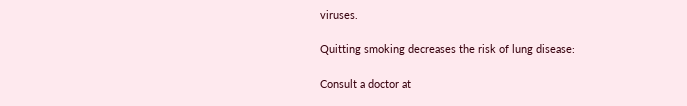viruses.

Quitting smoking decreases the risk of lung disease:

Consult a doctor at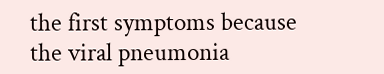the first symptoms because the viral pneumonia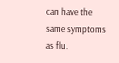can have the same symptoms as flu.